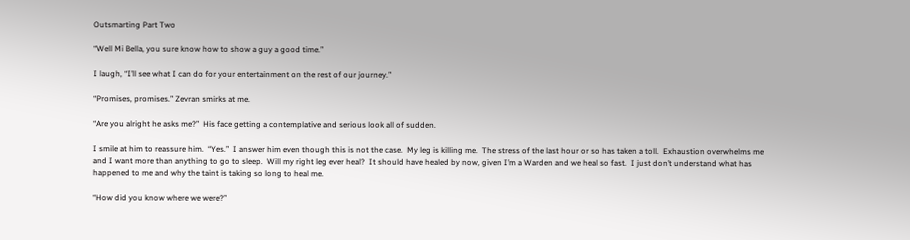Outsmarting Part Two

“Well Mi Bella, you sure know how to show a guy a good time.”

I laugh, “I’ll see what I can do for your entertainment on the rest of our journey.”

“Promises, promises.” Zevran smirks at me.

“Are you alright he asks me?”  His face getting a contemplative and serious look all of sudden.

I smile at him to reassure him.  “Yes.”  I answer him even though this is not the case.  My leg is killing me.  The stress of the last hour or so has taken a toll.  Exhaustion overwhelms me and I want more than anything to go to sleep.  Will my right leg ever heal?  It should have healed by now, given I’m a Warden and we heal so fast.  I just don’t understand what has happened to me and why the taint is taking so long to heal me.

“How did you know where we were?”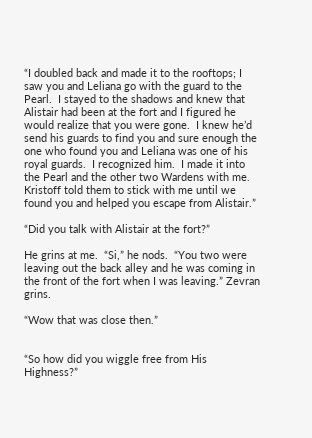“I doubled back and made it to the rooftops; I saw you and Leliana go with the guard to the Pearl.  I stayed to the shadows and knew that Alistair had been at the fort and I figured he would realize that you were gone.  I knew he’d send his guards to find you and sure enough the one who found you and Leliana was one of his royal guards.  I recognized him.  I made it into the Pearl and the other two Wardens with me.  Kristoff told them to stick with me until we found you and helped you escape from Alistair.”

“Did you talk with Alistair at the fort?”

He grins at me.  “Si,” he nods.  “You two were leaving out the back alley and he was coming in the front of the fort when I was leaving.” Zevran grins.

“Wow that was close then.”


“So how did you wiggle free from His Highness?”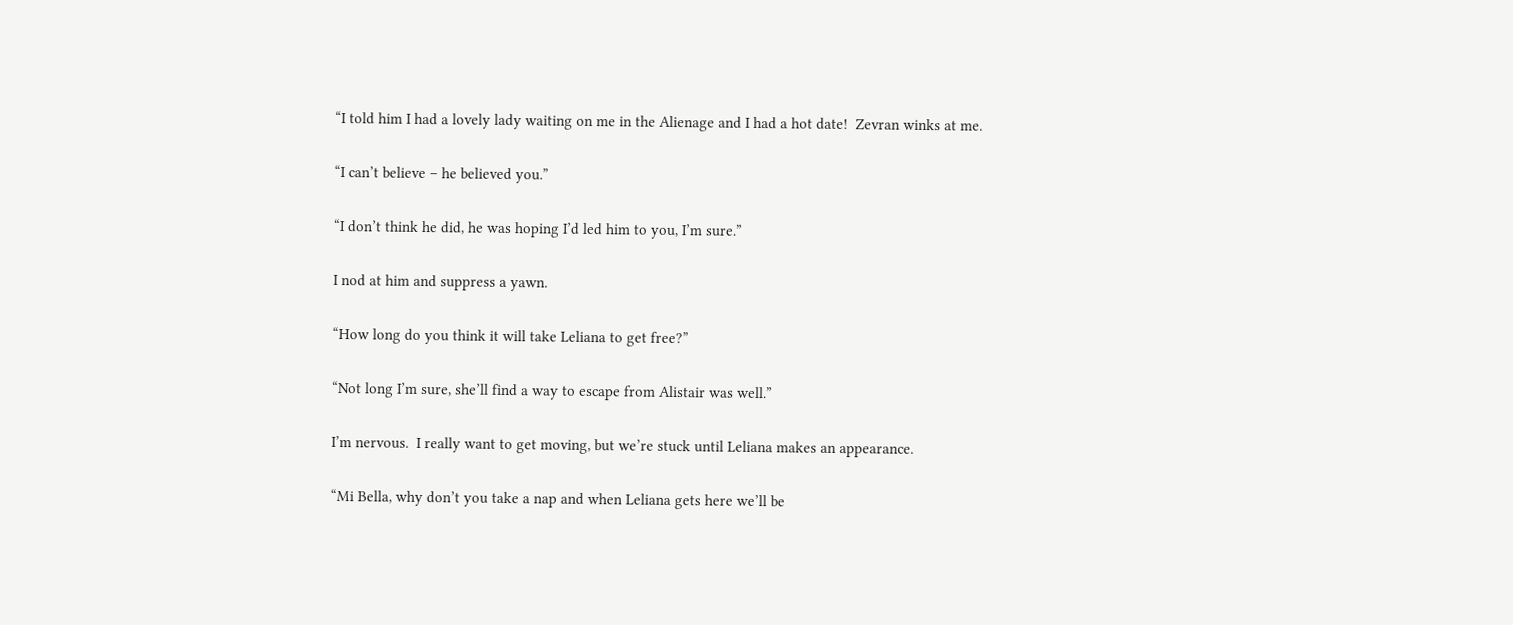“I told him I had a lovely lady waiting on me in the Alienage and I had a hot date!  Zevran winks at me.

“I can’t believe – he believed you.”

“I don’t think he did, he was hoping I’d led him to you, I’m sure.”

I nod at him and suppress a yawn.

“How long do you think it will take Leliana to get free?”

“Not long I’m sure, she’ll find a way to escape from Alistair was well.”

I’m nervous.  I really want to get moving, but we’re stuck until Leliana makes an appearance.

“Mi Bella, why don’t you take a nap and when Leliana gets here we’ll be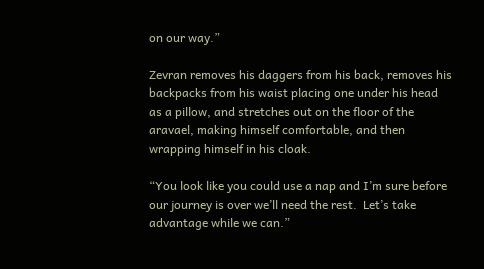on our way.”

Zevran removes his daggers from his back, removes his backpacks from his waist placing one under his head as a pillow, and stretches out on the floor of the aravael, making himself comfortable, and then wrapping himself in his cloak.

“You look like you could use a nap and I’m sure before our journey is over we’ll need the rest.  Let’s take advantage while we can.”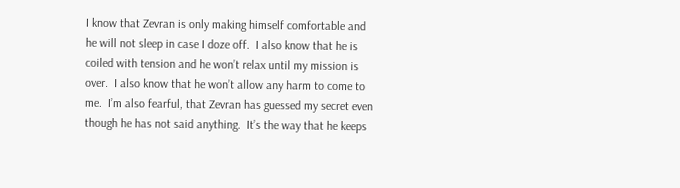I know that Zevran is only making himself comfortable and he will not sleep in case I doze off.  I also know that he is coiled with tension and he won’t relax until my mission is over.  I also know that he won’t allow any harm to come to me.  I’m also fearful, that Zevran has guessed my secret even though he has not said anything.  It’s the way that he keeps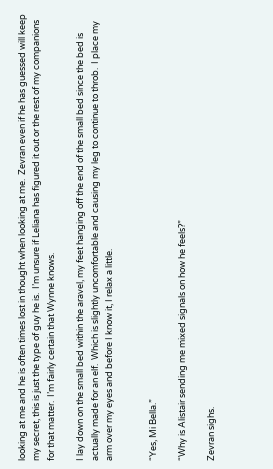looking at me and he is often times lost in thought when looking at me.  Zevran even if he has guessed will keep my secret, this is just the type of guy he is.  I’m unsure if Leliana has figured it out or the rest of my companions for that matter.  I’m fairly certain that Wynne knows.

I lay down on the small bed within the aravel, my feet hanging off the end of the small bed since the bed is actually made for an elf.  Which is slightly uncomfortable and causing my leg to continue to throb.  I place my arm over my eyes and before I know it, I relax a little.


“Yes, Mi Bella.”

“Why is Alistair sending me mixed signals on how he feels?”

Zevran sighs.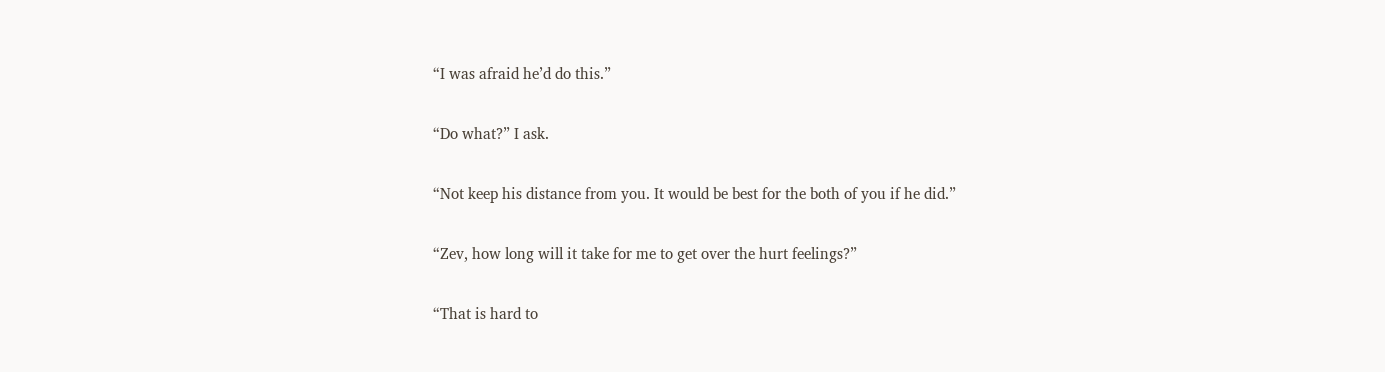“I was afraid he’d do this.”

“Do what?” I ask.

“Not keep his distance from you. It would be best for the both of you if he did.”

“Zev, how long will it take for me to get over the hurt feelings?”

“That is hard to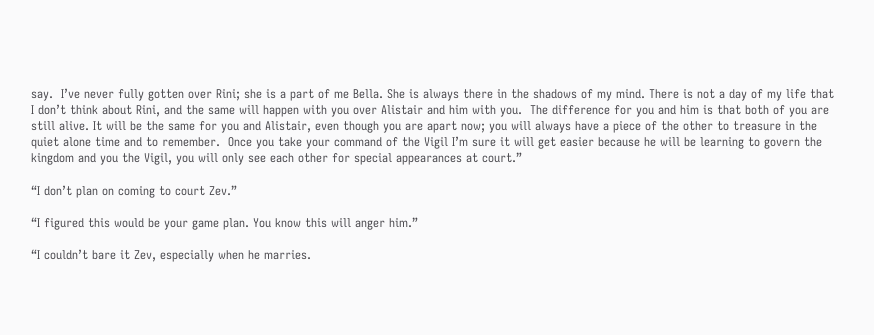say.  I’ve never fully gotten over Rini; she is a part of me Bella. She is always there in the shadows of my mind. There is not a day of my life that I don’t think about Rini, and the same will happen with you over Alistair and him with you.  The difference for you and him is that both of you are still alive. It will be the same for you and Alistair, even though you are apart now; you will always have a piece of the other to treasure in the quiet alone time and to remember.  Once you take your command of the Vigil I’m sure it will get easier because he will be learning to govern the kingdom and you the Vigil, you will only see each other for special appearances at court.”

“I don’t plan on coming to court Zev.”

“I figured this would be your game plan. You know this will anger him.”

“I couldn’t bare it Zev, especially when he marries.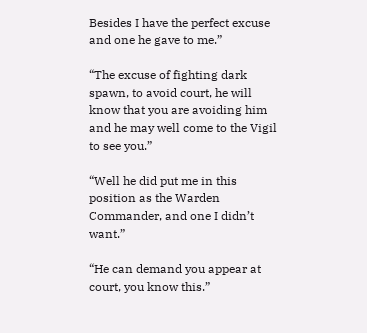Besides I have the perfect excuse and one he gave to me.”

“The excuse of fighting dark spawn, to avoid court, he will know that you are avoiding him and he may well come to the Vigil to see you.”

“Well he did put me in this position as the Warden Commander, and one I didn’t want.”

“He can demand you appear at court, you know this.”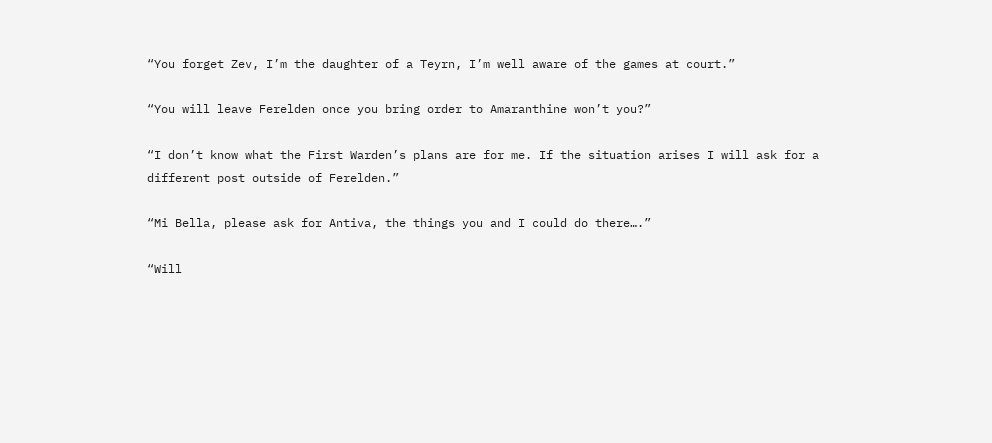“You forget Zev, I’m the daughter of a Teyrn, I’m well aware of the games at court.”

“You will leave Ferelden once you bring order to Amaranthine won’t you?”

“I don’t know what the First Warden’s plans are for me. If the situation arises I will ask for a different post outside of Ferelden.”

“Mi Bella, please ask for Antiva, the things you and I could do there….”

“Will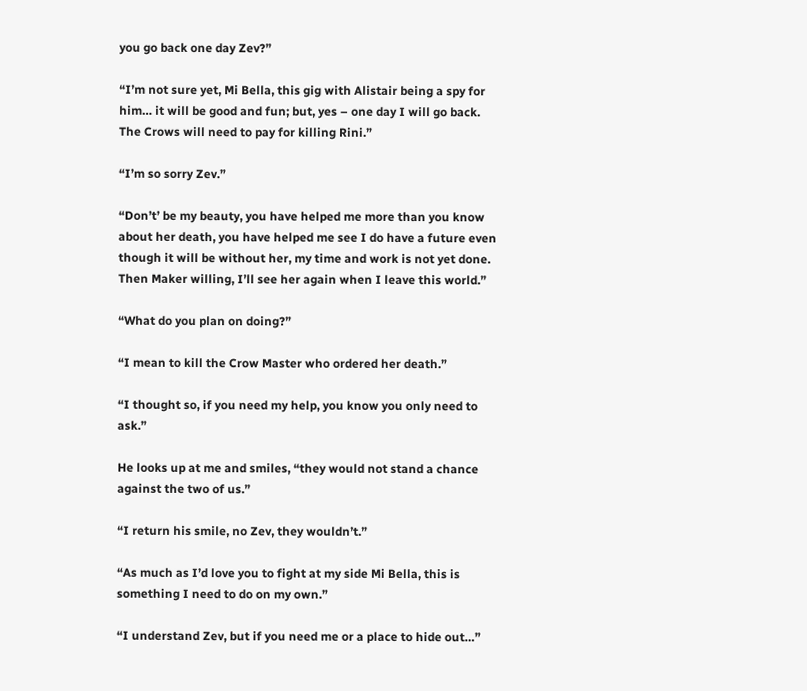you go back one day Zev?”

“I’m not sure yet, Mi Bella, this gig with Alistair being a spy for him… it will be good and fun; but, yes – one day I will go back.  The Crows will need to pay for killing Rini.”

“I’m so sorry Zev.”

“Don’t’ be my beauty, you have helped me more than you know about her death, you have helped me see I do have a future even though it will be without her, my time and work is not yet done. Then Maker willing, I’ll see her again when I leave this world.”

“What do you plan on doing?”

“I mean to kill the Crow Master who ordered her death.”

“I thought so, if you need my help, you know you only need to ask.”

He looks up at me and smiles, “they would not stand a chance against the two of us.”

“I return his smile, no Zev, they wouldn’t.”

“As much as I’d love you to fight at my side Mi Bella, this is something I need to do on my own.”

“I understand Zev, but if you need me or a place to hide out…”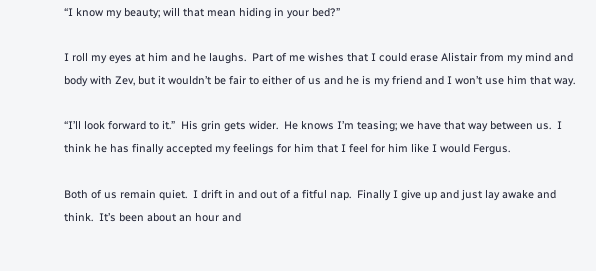“I know my beauty; will that mean hiding in your bed?”

I roll my eyes at him and he laughs.  Part of me wishes that I could erase Alistair from my mind and body with Zev, but it wouldn’t be fair to either of us and he is my friend and I won’t use him that way.

“I’ll look forward to it.”  His grin gets wider.  He knows I’m teasing; we have that way between us.  I think he has finally accepted my feelings for him that I feel for him like I would Fergus.

Both of us remain quiet.  I drift in and out of a fitful nap.  Finally I give up and just lay awake and think.  It’s been about an hour and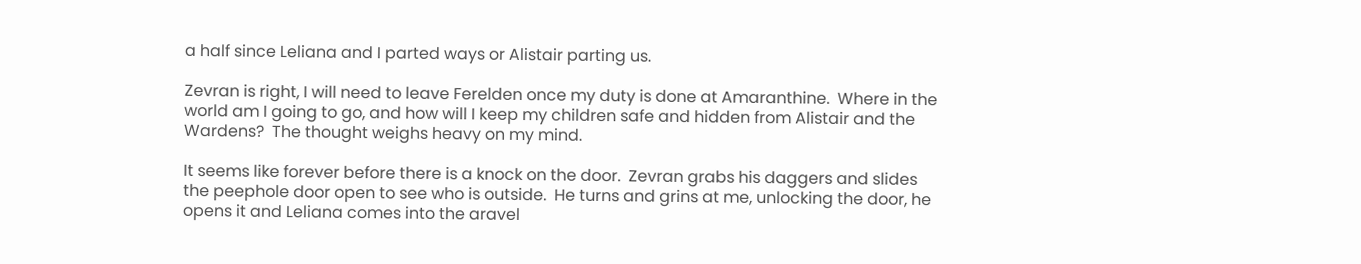a half since Leliana and I parted ways or Alistair parting us.

Zevran is right, I will need to leave Ferelden once my duty is done at Amaranthine.  Where in the world am I going to go, and how will I keep my children safe and hidden from Alistair and the Wardens?  The thought weighs heavy on my mind.

It seems like forever before there is a knock on the door.  Zevran grabs his daggers and slides the peephole door open to see who is outside.  He turns and grins at me, unlocking the door, he opens it and Leliana comes into the aravel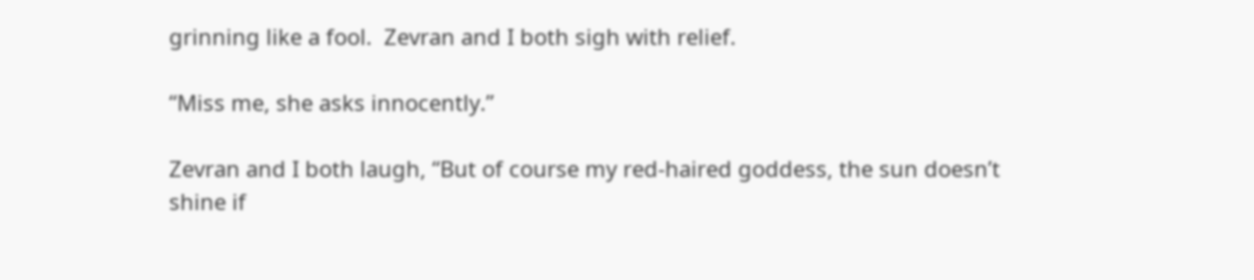grinning like a fool.  Zevran and I both sigh with relief.

“Miss me, she asks innocently.”

Zevran and I both laugh, “But of course my red-haired goddess, the sun doesn’t shine if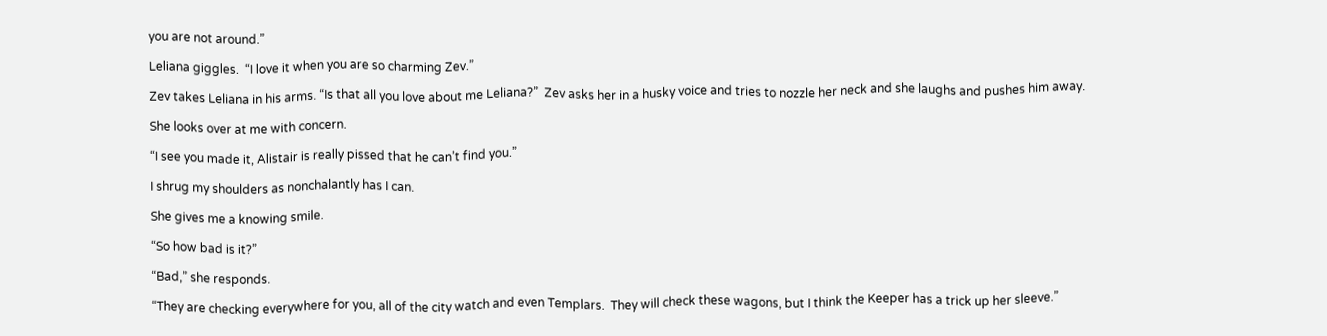you are not around.”

Leliana giggles.  “I love it when you are so charming Zev.”

Zev takes Leliana in his arms. “Is that all you love about me Leliana?”  Zev asks her in a husky voice and tries to nozzle her neck and she laughs and pushes him away.

She looks over at me with concern.

“I see you made it, Alistair is really pissed that he can’t find you.”

I shrug my shoulders as nonchalantly has I can.

She gives me a knowing smile.

“So how bad is it?”

“Bad,” she responds.

“They are checking everywhere for you, all of the city watch and even Templars.  They will check these wagons, but I think the Keeper has a trick up her sleeve.”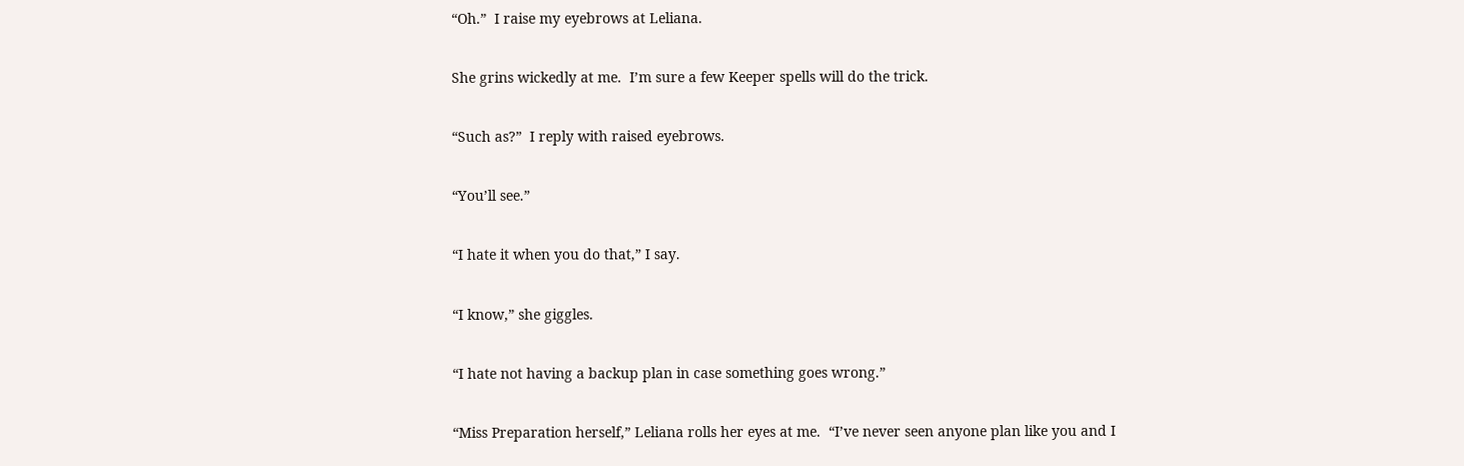“Oh.”  I raise my eyebrows at Leliana.

She grins wickedly at me.  I’m sure a few Keeper spells will do the trick.

“Such as?”  I reply with raised eyebrows.

“You’ll see.”

“I hate it when you do that,” I say.

“I know,” she giggles.

“I hate not having a backup plan in case something goes wrong.”

“Miss Preparation herself,” Leliana rolls her eyes at me.  “I’ve never seen anyone plan like you and I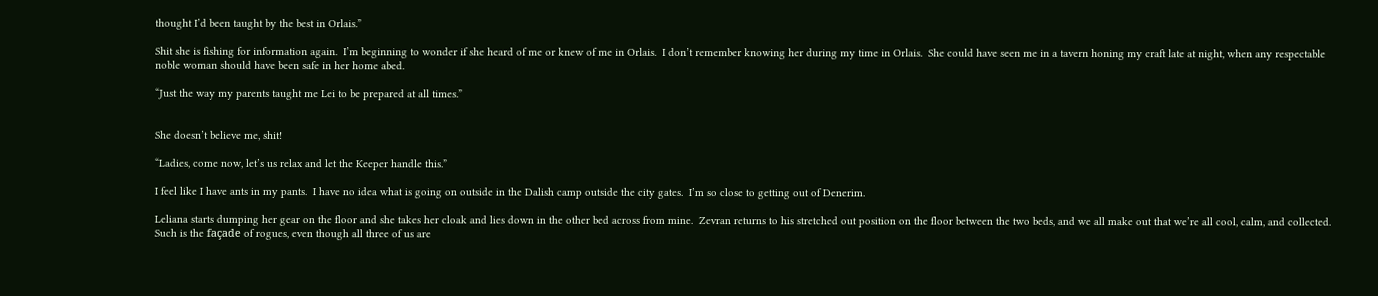thought I’d been taught by the best in Orlais.”

Shit she is fishing for information again.  I’m beginning to wonder if she heard of me or knew of me in Orlais.  I don’t remember knowing her during my time in Orlais.  She could have seen me in a tavern honing my craft late at night, when any respectable noble woman should have been safe in her home abed.

“Just the way my parents taught me Lei to be prepared at all times.”


She doesn’t believe me, shit!

“Ladies, come now, let’s us relax and let the Keeper handle this.”

I feel like I have ants in my pants.  I have no idea what is going on outside in the Dalish camp outside the city gates.  I’m so close to getting out of Denerim.

Leliana starts dumping her gear on the floor and she takes her cloak and lies down in the other bed across from mine.  Zevran returns to his stretched out position on the floor between the two beds, and we all make out that we’re all cool, calm, and collected.  Such is the façade of rogues, even though all three of us are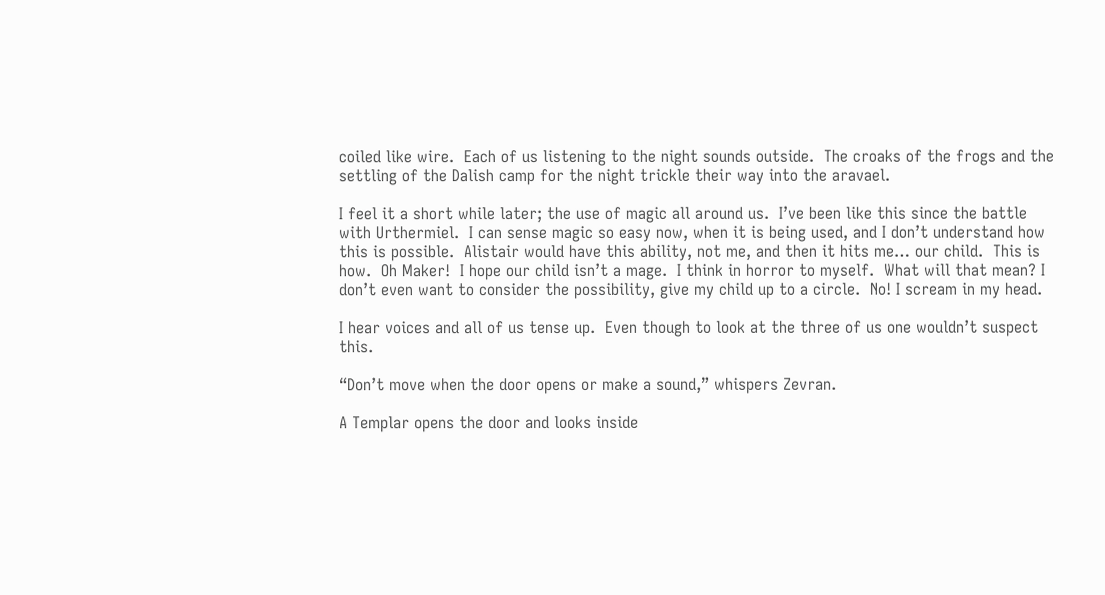coiled like wire.  Each of us listening to the night sounds outside.  The croaks of the frogs and the settling of the Dalish camp for the night trickle their way into the aravael.

I feel it a short while later; the use of magic all around us.  I’ve been like this since the battle with Urthermiel.  I can sense magic so easy now, when it is being used, and I don’t understand how this is possible.  Alistair would have this ability, not me, and then it hits me… our child.  This is how.  Oh Maker!  I hope our child isn’t a mage.  I think in horror to myself.  What will that mean? I don’t even want to consider the possibility, give my child up to a circle.  No! I scream in my head.

I hear voices and all of us tense up.  Even though to look at the three of us one wouldn’t suspect this.

“Don’t move when the door opens or make a sound,” whispers Zevran.

A Templar opens the door and looks inside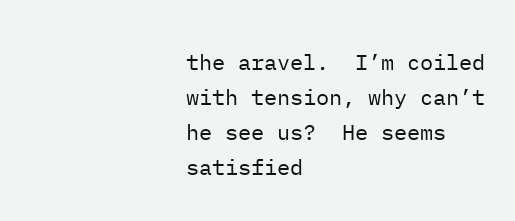the aravel.  I’m coiled with tension, why can’t he see us?  He seems satisfied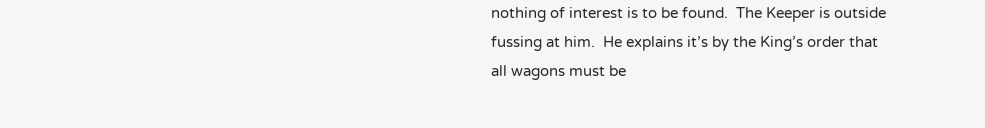nothing of interest is to be found.  The Keeper is outside fussing at him.  He explains it’s by the King’s order that all wagons must be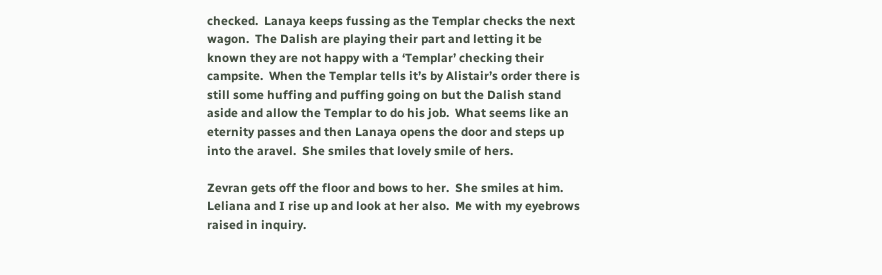checked.  Lanaya keeps fussing as the Templar checks the next wagon.  The Dalish are playing their part and letting it be known they are not happy with a ‘Templar’ checking their campsite.  When the Templar tells it’s by Alistair’s order there is still some huffing and puffing going on but the Dalish stand aside and allow the Templar to do his job.  What seems like an eternity passes and then Lanaya opens the door and steps up into the aravel.  She smiles that lovely smile of hers.

Zevran gets off the floor and bows to her.  She smiles at him.  Leliana and I rise up and look at her also.  Me with my eyebrows raised in inquiry.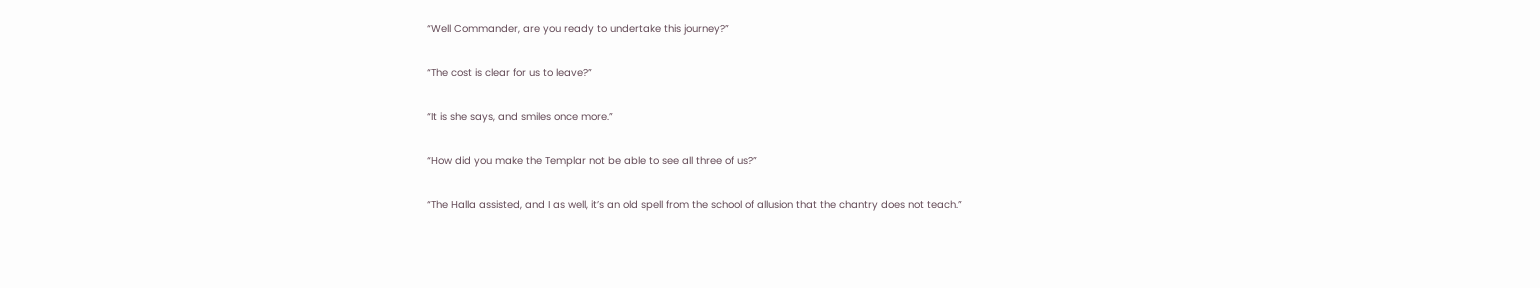“Well Commander, are you ready to undertake this journey?”

“The cost is clear for us to leave?”

“It is she says, and smiles once more.”

“How did you make the Templar not be able to see all three of us?”

“The Halla assisted, and I as well, it’s an old spell from the school of allusion that the chantry does not teach.”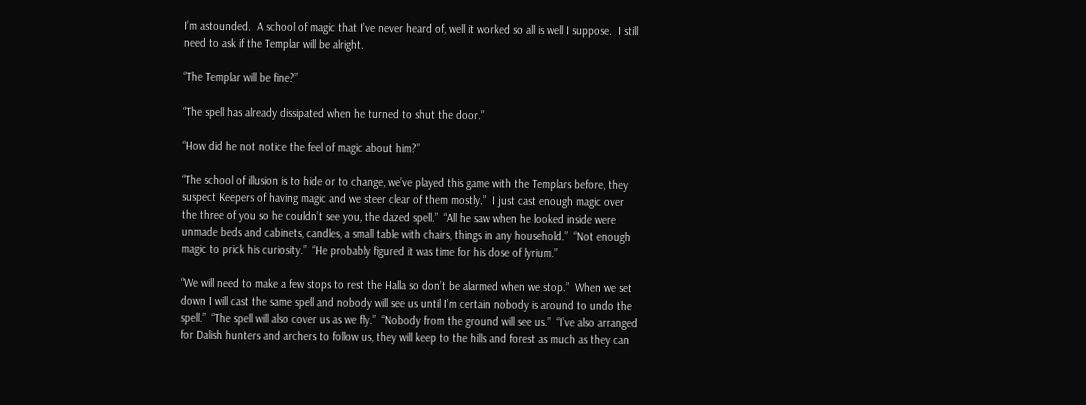I’m astounded.  A school of magic that I’ve never heard of, well it worked so all is well I suppose.  I still need to ask if the Templar will be alright.

“The Templar will be fine?”

“The spell has already dissipated when he turned to shut the door.”

“How did he not notice the feel of magic about him?”

“The school of illusion is to hide or to change, we’ve played this game with the Templars before, they suspect Keepers of having magic and we steer clear of them mostly.”  I just cast enough magic over the three of you so he couldn’t see you, the dazed spell.”  “All he saw when he looked inside were unmade beds and cabinets, candles, a small table with chairs, things in any household.”  “Not enough magic to prick his curiosity.”  “He probably figured it was time for his dose of lyrium.”

“We will need to make a few stops to rest the Halla so don’t be alarmed when we stop.”  When we set down I will cast the same spell and nobody will see us until I’m certain nobody is around to undo the spell.”  “The spell will also cover us as we fly.”  “Nobody from the ground will see us.”  “I’ve also arranged for Dalish hunters and archers to follow us, they will keep to the hills and forest as much as they can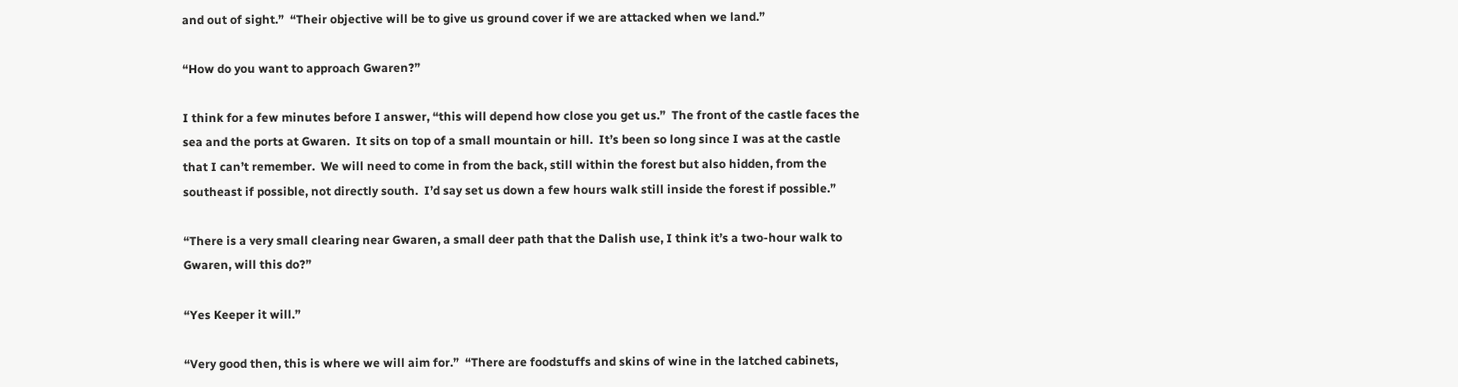and out of sight.”  “Their objective will be to give us ground cover if we are attacked when we land.”

“How do you want to approach Gwaren?”

I think for a few minutes before I answer, “this will depend how close you get us.”  The front of the castle faces the sea and the ports at Gwaren.  It sits on top of a small mountain or hill.  It’s been so long since I was at the castle that I can’t remember.  We will need to come in from the back, still within the forest but also hidden, from the southeast if possible, not directly south.  I’d say set us down a few hours walk still inside the forest if possible.”

“There is a very small clearing near Gwaren, a small deer path that the Dalish use, I think it’s a two-hour walk to Gwaren, will this do?”

“Yes Keeper it will.”

“Very good then, this is where we will aim for.”  “There are foodstuffs and skins of wine in the latched cabinets,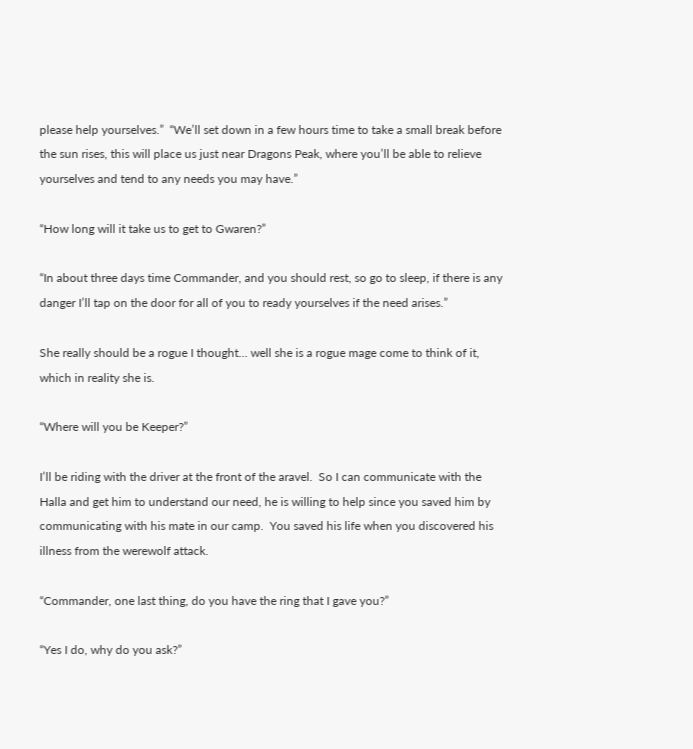please help yourselves.”  “We’ll set down in a few hours time to take a small break before the sun rises, this will place us just near Dragons Peak, where you’ll be able to relieve yourselves and tend to any needs you may have.”

“How long will it take us to get to Gwaren?”

“In about three days time Commander, and you should rest, so go to sleep, if there is any danger I’ll tap on the door for all of you to ready yourselves if the need arises.”

She really should be a rogue I thought… well she is a rogue mage come to think of it, which in reality she is.

“Where will you be Keeper?”

I’ll be riding with the driver at the front of the aravel.  So I can communicate with the Halla and get him to understand our need, he is willing to help since you saved him by communicating with his mate in our camp.  You saved his life when you discovered his illness from the werewolf attack.

“Commander, one last thing, do you have the ring that I gave you?”

“Yes I do, why do you ask?”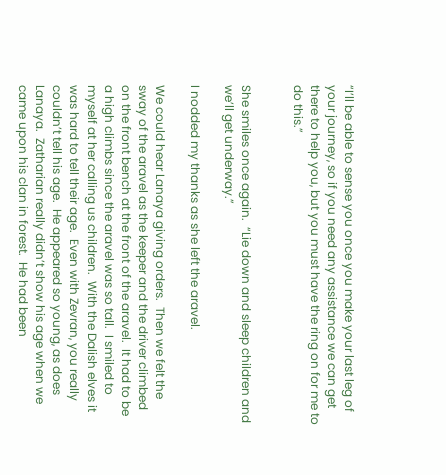“I’ll be able to sense you once you make your last leg of your journey, so if you need any assistance we can get there to help you, but you must have the ring on for me to do this.”


She smiles once again.  “Lie down and sleep children and we’ll get underway.”

I nodded my thanks as she left the aravel.

We could hear Lanaya giving orders.  Then we felt the sway of the aravel as the keeper and the driver climbed on the front bench at the front of the aravel.  It had to be a high climbs since the aravel was so tall.  I smiled to myself at her calling us children.  With the Dalish elves it was hard to tell their age.  Even with Zevran, you really couldn’t tell his age.  He appeared so young, as does Lanaya.  Zatharian really didn’t show his age when we came upon his clan in forest.  He had been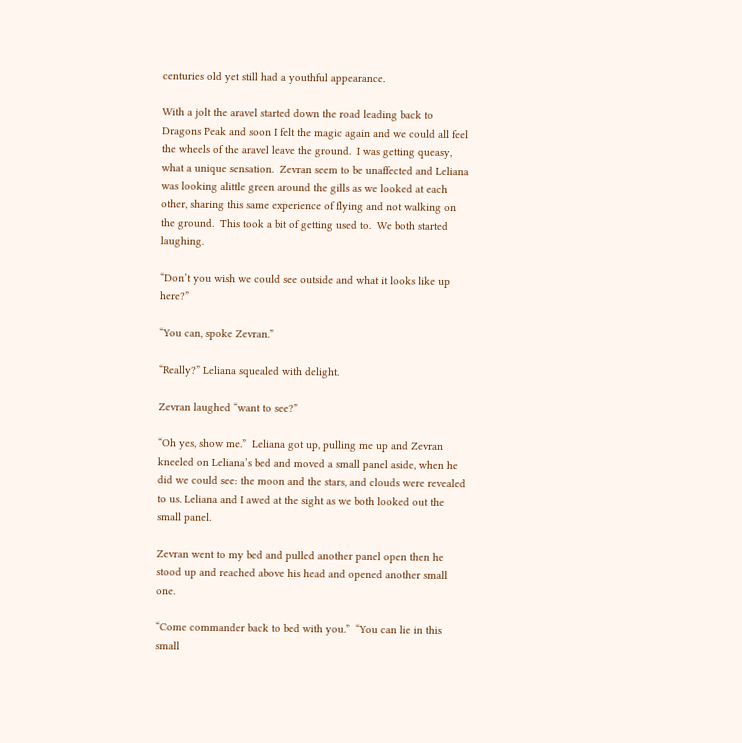centuries old yet still had a youthful appearance.

With a jolt the aravel started down the road leading back to Dragons Peak and soon I felt the magic again and we could all feel the wheels of the aravel leave the ground.  I was getting queasy, what a unique sensation.  Zevran seem to be unaffected and Leliana was looking alittle green around the gills as we looked at each other, sharing this same experience of flying and not walking on the ground.  This took a bit of getting used to.  We both started laughing.

“Don’t you wish we could see outside and what it looks like up here?”

“You can, spoke Zevran.”

“Really?” Leliana squealed with delight.

Zevran laughed “want to see?”

“Oh yes, show me.”  Leliana got up, pulling me up and Zevran kneeled on Leliana’s bed and moved a small panel aside, when he did we could see: the moon and the stars, and clouds were revealed to us. Leliana and I awed at the sight as we both looked out the small panel.

Zevran went to my bed and pulled another panel open then he stood up and reached above his head and opened another small one.

“Come commander back to bed with you.”  “You can lie in this small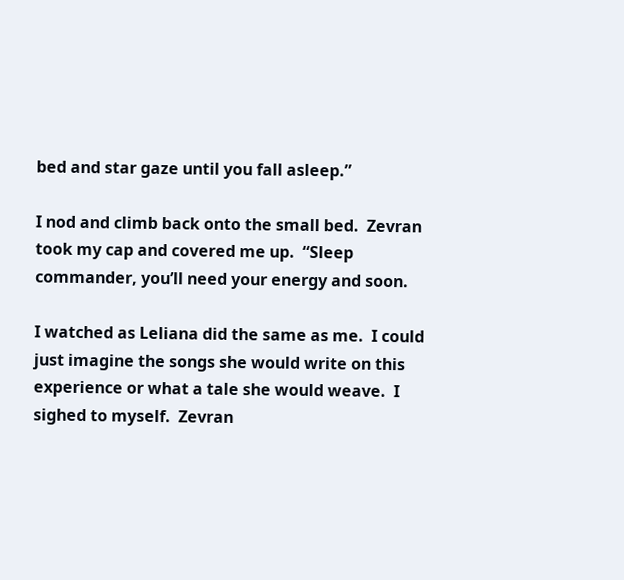bed and star gaze until you fall asleep.”

I nod and climb back onto the small bed.  Zevran took my cap and covered me up.  “Sleep commander, you’ll need your energy and soon.

I watched as Leliana did the same as me.  I could just imagine the songs she would write on this experience or what a tale she would weave.  I sighed to myself.  Zevran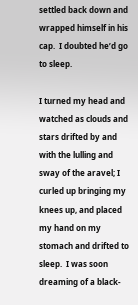settled back down and wrapped himself in his cap.  I doubted he’d go to sleep.

I turned my head and watched as clouds and stars drifted by and with the lulling and sway of the aravel; I curled up bringing my knees up, and placed my hand on my stomach and drifted to sleep.  I was soon dreaming of a black-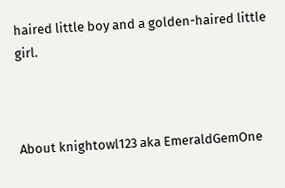haired little boy and a golden-haired little girl.



About knightowl123 aka EmeraldGemOne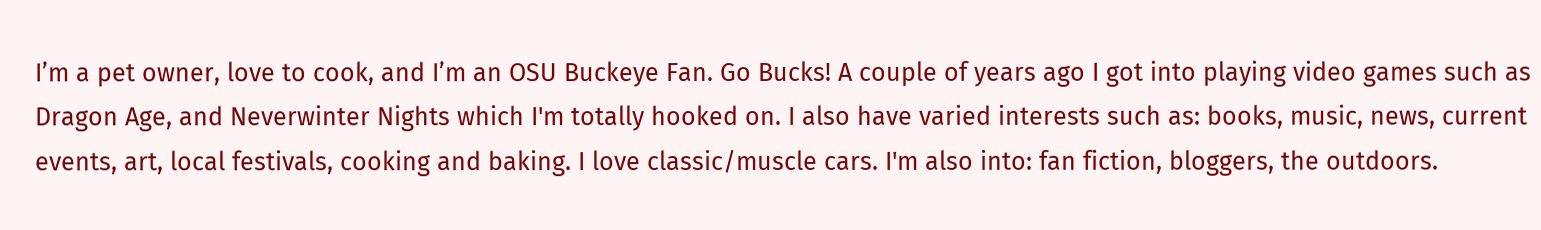I’m a pet owner, love to cook, and I’m an OSU Buckeye Fan. Go Bucks! A couple of years ago I got into playing video games such as Dragon Age, and Neverwinter Nights which I'm totally hooked on. I also have varied interests such as: books, music, news, current events, art, local festivals, cooking and baking. I love classic/muscle cars. I'm also into: fan fiction, bloggers, the outdoors.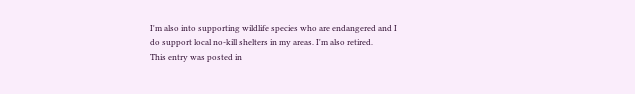I'm also into supporting wildlife species who are endangered and I do support local no-kill shelters in my areas. I'm also retired.
This entry was posted in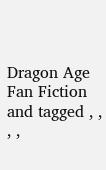Dragon Age Fan Fiction and tagged , , , ,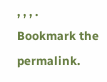, , , . Bookmark the permalink.